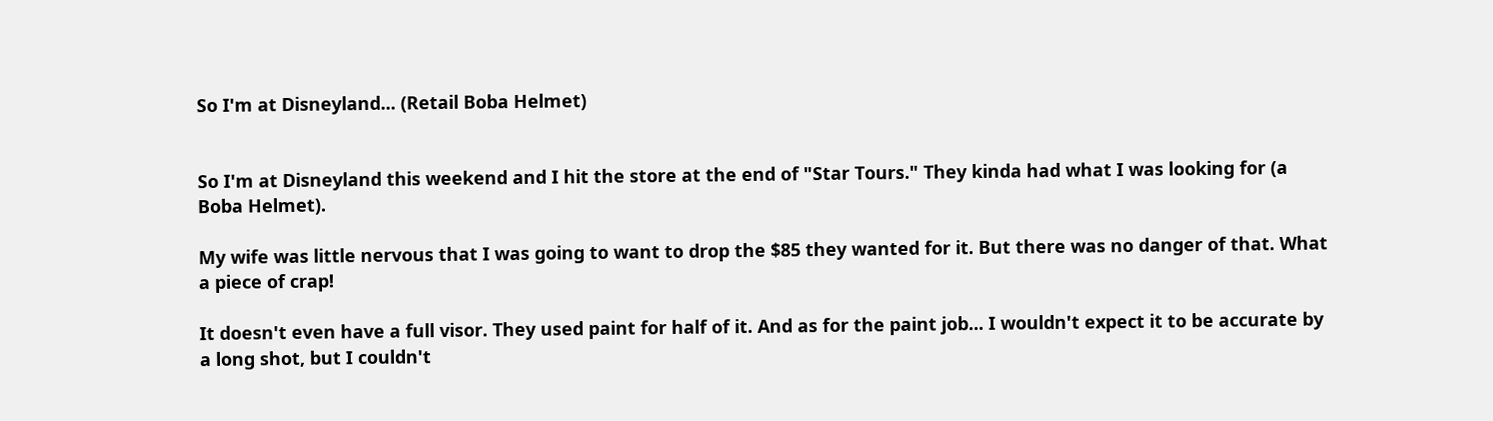So I'm at Disneyland... (Retail Boba Helmet)


So I'm at Disneyland this weekend and I hit the store at the end of "Star Tours." They kinda had what I was looking for (a Boba Helmet).

My wife was little nervous that I was going to want to drop the $85 they wanted for it. But there was no danger of that. What a piece of crap!

It doesn't even have a full visor. They used paint for half of it. And as for the paint job... I wouldn't expect it to be accurate by a long shot, but I couldn't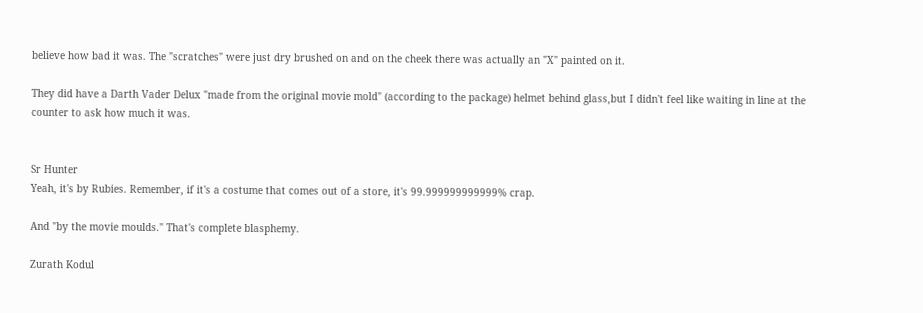believe how bad it was. The "scratches" were just dry brushed on and on the cheek there was actually an "X" painted on it.

They did have a Darth Vader Delux "made from the original movie mold" (according to the package) helmet behind glass,but I didn't feel like waiting in line at the counter to ask how much it was.


Sr Hunter
Yeah, it's by Rubies. Remember, if it's a costume that comes out of a store, it's 99.999999999999% crap.

And "by the movie moulds." That's complete blasphemy.

Zurath Kodul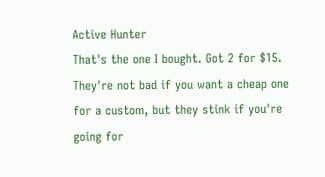Active Hunter
That's the one I bought. Got 2 for $15. They're not bad if you want a cheap one for a custom, but they stink if you're going for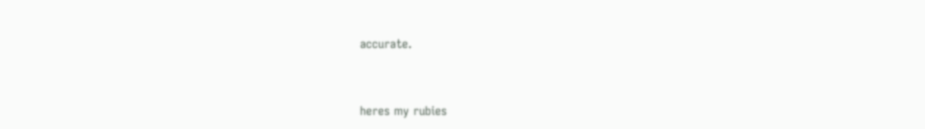accurate.


heres my rubies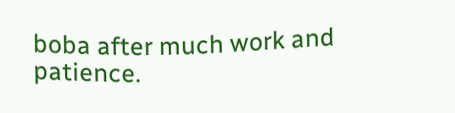boba after much work and patience.